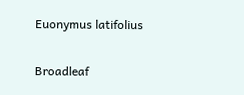Euonymus latifolius

Broadleaf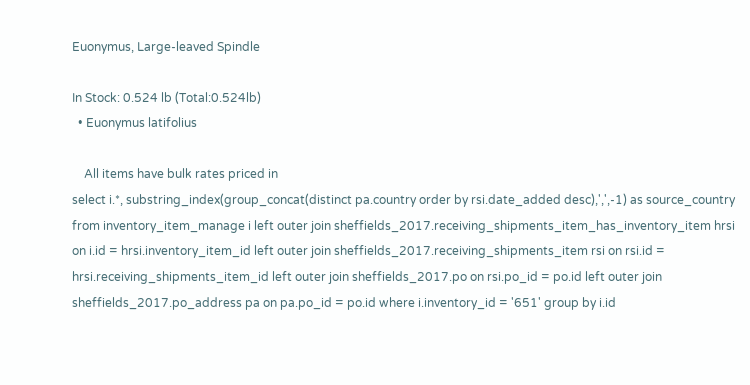Euonymus, Large-leaved Spindle

In Stock: 0.524 lb (Total:0.524lb)
  • Euonymus latifolius

    All items have bulk rates priced in
select i.*, substring_index(group_concat(distinct pa.country order by rsi.date_added desc),',',-1) as source_country from inventory_item_manage i left outer join sheffields_2017.receiving_shipments_item_has_inventory_item hrsi on i.id = hrsi.inventory_item_id left outer join sheffields_2017.receiving_shipments_item rsi on rsi.id = hrsi.receiving_shipments_item_id left outer join sheffields_2017.po on rsi.po_id = po.id left outer join sheffields_2017.po_address pa on pa.po_id = po.id where i.inventory_id = '651' group by i.id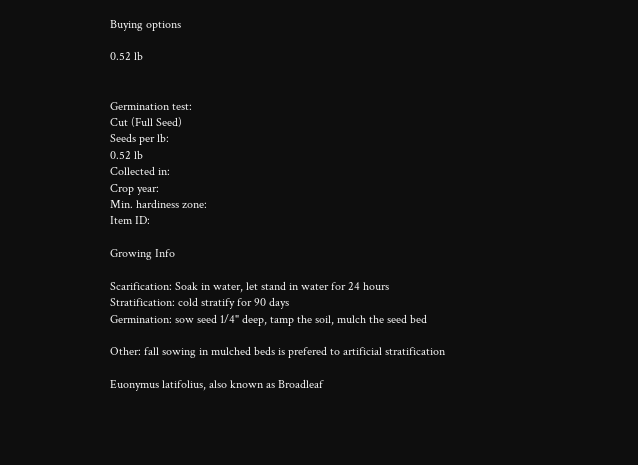Buying options

0.52 lb


Germination test:
Cut (Full Seed)
Seeds per lb:
0.52 lb
Collected in:
Crop year:
Min. hardiness zone:
Item ID:

Growing Info

Scarification: Soak in water, let stand in water for 24 hours
Stratification: cold stratify for 90 days
Germination: sow seed 1/4" deep, tamp the soil, mulch the seed bed

Other: fall sowing in mulched beds is prefered to artificial stratification

Euonymus latifolius, also known as Broadleaf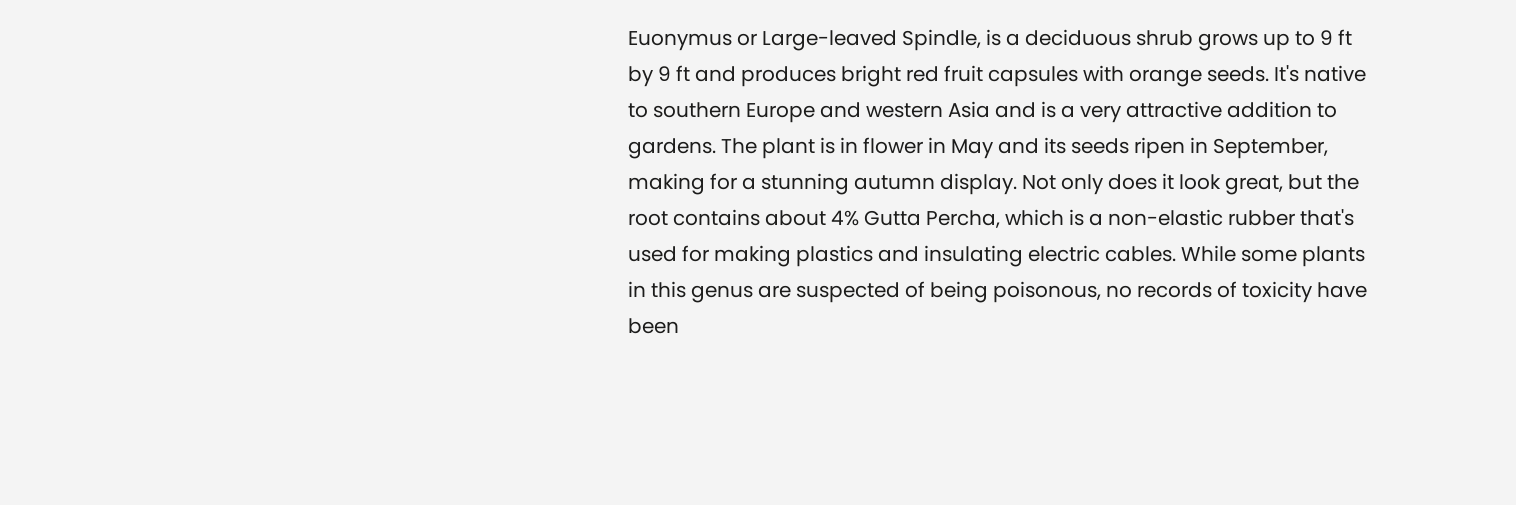Euonymus or Large-leaved Spindle, is a deciduous shrub grows up to 9 ft by 9 ft and produces bright red fruit capsules with orange seeds. It's native to southern Europe and western Asia and is a very attractive addition to gardens. The plant is in flower in May and its seeds ripen in September, making for a stunning autumn display. Not only does it look great, but the root contains about 4% Gutta Percha, which is a non-elastic rubber that's used for making plastics and insulating electric cables. While some plants in this genus are suspected of being poisonous, no records of toxicity have been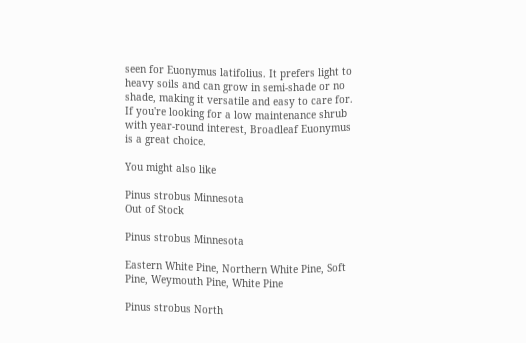seen for Euonymus latifolius. It prefers light to heavy soils and can grow in semi-shade or no shade, making it versatile and easy to care for. If you're looking for a low maintenance shrub with year-round interest, Broadleaf Euonymus is a great choice.

You might also like

Pinus strobus Minnesota
Out of Stock

Pinus strobus Minnesota

Eastern White Pine, Northern White Pine, Soft Pine, Weymouth Pine, White Pine

Pinus strobus North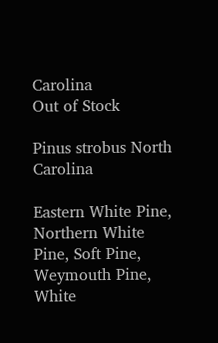Carolina
Out of Stock

Pinus strobus North Carolina

Eastern White Pine, Northern White Pine, Soft Pine, Weymouth Pine, White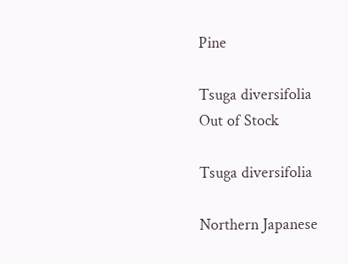Pine

Tsuga diversifolia
Out of Stock

Tsuga diversifolia

Northern Japanese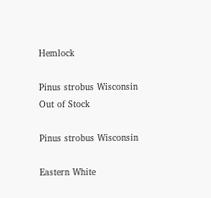Hemlock

Pinus strobus Wisconsin
Out of Stock

Pinus strobus Wisconsin

Eastern White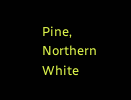Pine, Northern White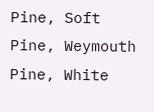Pine, Soft Pine, Weymouth Pine, White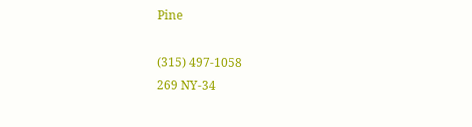Pine

(315) 497-1058
269 NY-34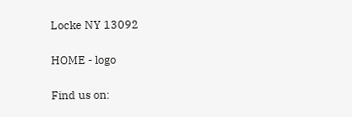Locke NY 13092

HOME - logo

Find us on: